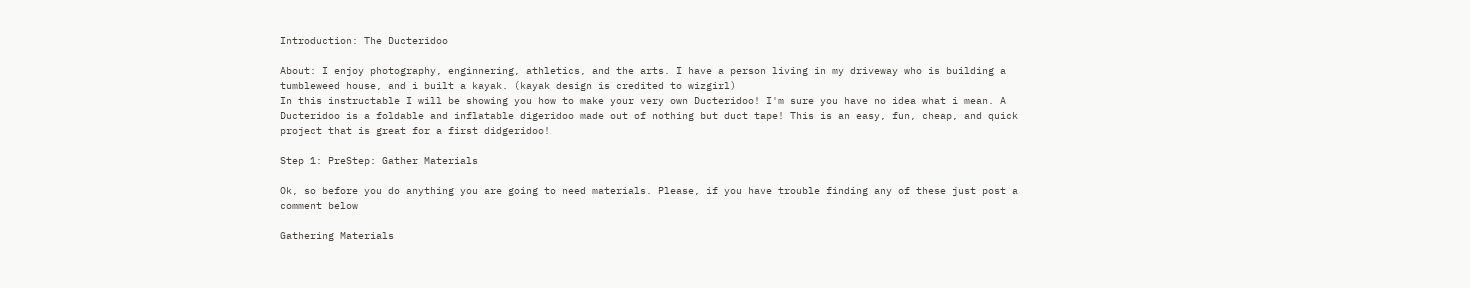Introduction: The Ducteridoo

About: I enjoy photography, enginnering, athletics, and the arts. I have a person living in my driveway who is building a tumbleweed house, and i built a kayak. (kayak design is credited to wizgirl)
In this instructable I will be showing you how to make your very own Ducteridoo! I'm sure you have no idea what i mean. A Ducteridoo is a foldable and inflatable digeridoo made out of nothing but duct tape! This is an easy, fun, cheap, and quick project that is great for a first didgeridoo!

Step 1: PreStep: Gather Materials

Ok, so before you do anything you are going to need materials. Please, if you have trouble finding any of these just post a comment below

Gathering Materials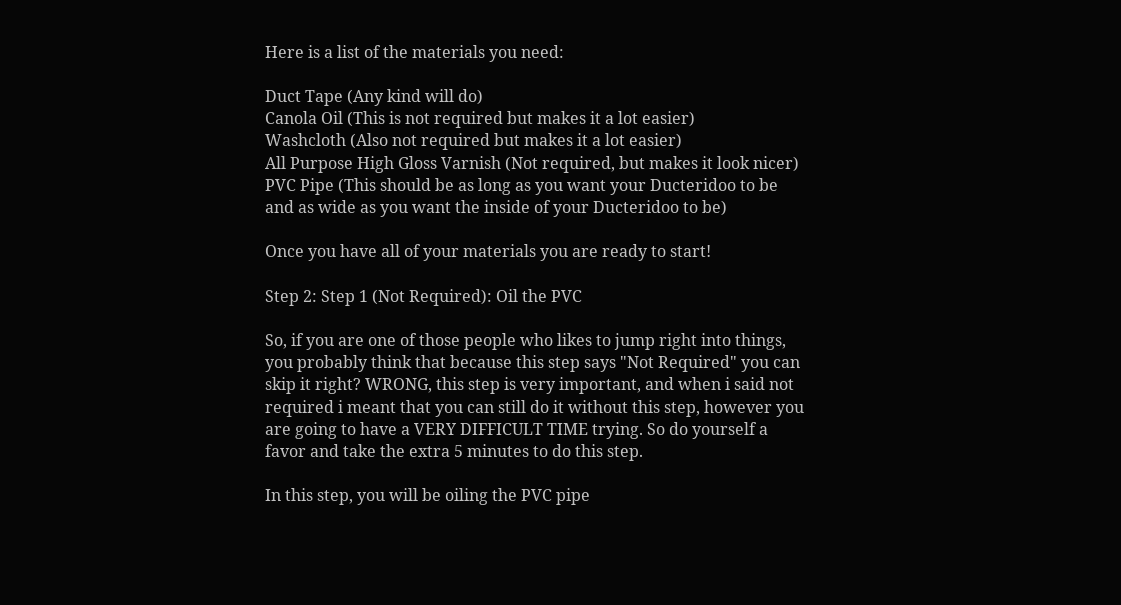Here is a list of the materials you need:

Duct Tape (Any kind will do)
Canola Oil (This is not required but makes it a lot easier)
Washcloth (Also not required but makes it a lot easier)
All Purpose High Gloss Varnish (Not required, but makes it look nicer)
PVC Pipe (This should be as long as you want your Ducteridoo to be and as wide as you want the inside of your Ducteridoo to be)

Once you have all of your materials you are ready to start!

Step 2: Step 1 (Not Required): Oil the PVC

So, if you are one of those people who likes to jump right into things, you probably think that because this step says "Not Required" you can skip it right? WRONG, this step is very important, and when i said not required i meant that you can still do it without this step, however you are going to have a VERY DIFFICULT TIME trying. So do yourself a favor and take the extra 5 minutes to do this step.

In this step, you will be oiling the PVC pipe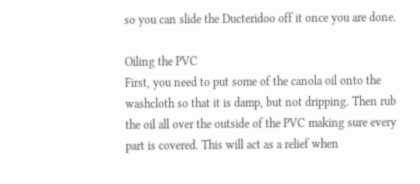so you can slide the Ducteridoo off it once you are done.

Oiling the PVC
First, you need to put some of the canola oil onto the washcloth so that it is damp, but not dripping. Then rub the oil all over the outside of the PVC making sure every part is covered. This will act as a relief when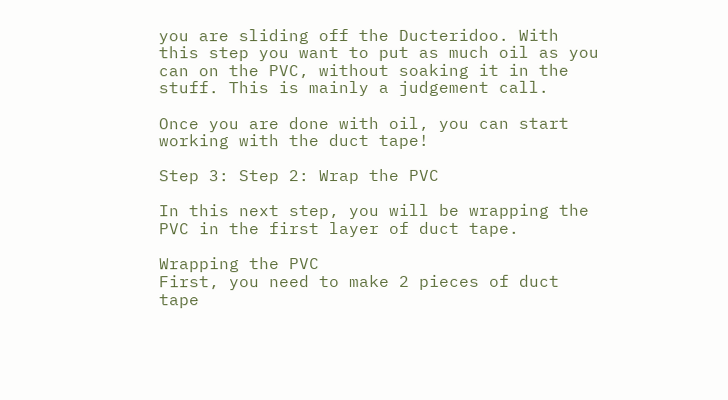you are sliding off the Ducteridoo. With this step you want to put as much oil as you can on the PVC, without soaking it in the stuff. This is mainly a judgement call.

Once you are done with oil, you can start working with the duct tape!

Step 3: Step 2: Wrap the PVC

In this next step, you will be wrapping the PVC in the first layer of duct tape.

Wrapping the PVC
First, you need to make 2 pieces of duct tape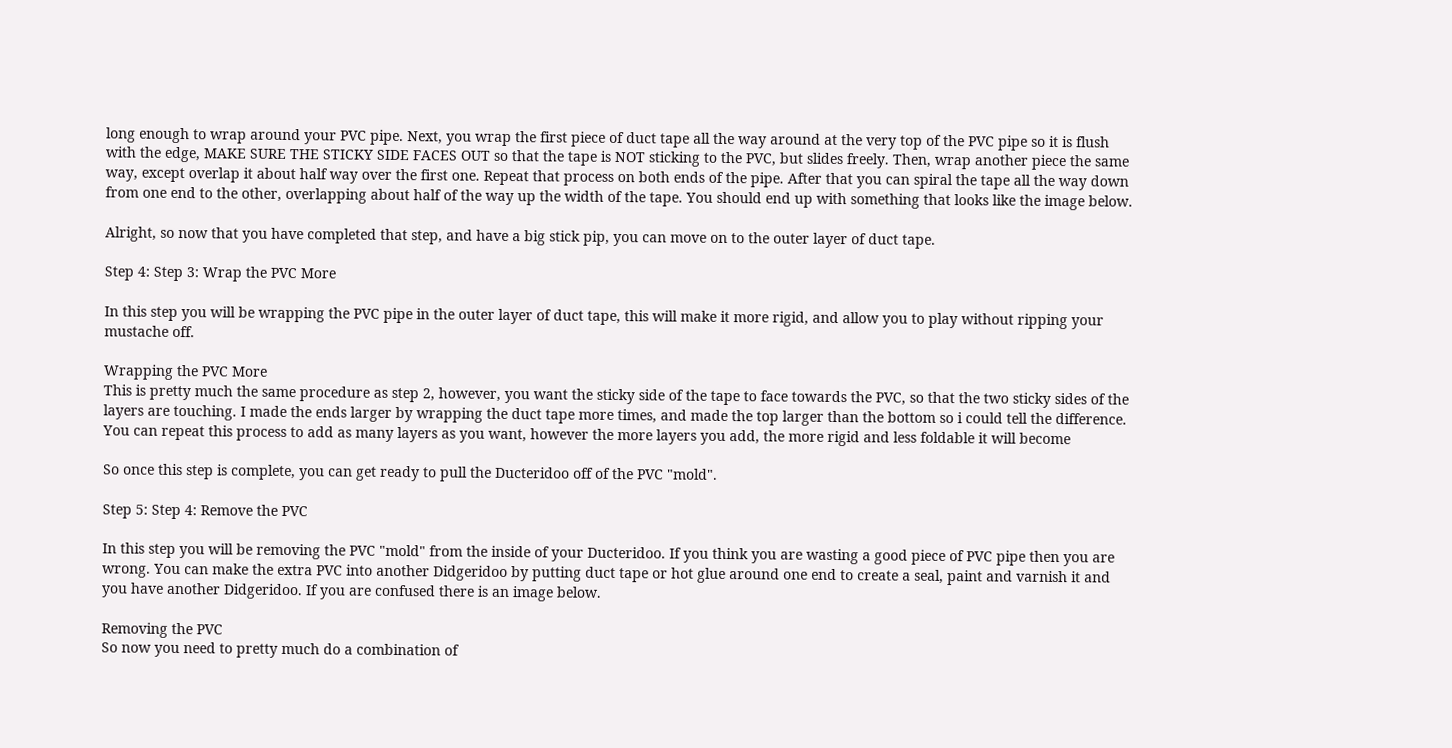long enough to wrap around your PVC pipe. Next, you wrap the first piece of duct tape all the way around at the very top of the PVC pipe so it is flush with the edge, MAKE SURE THE STICKY SIDE FACES OUT so that the tape is NOT sticking to the PVC, but slides freely. Then, wrap another piece the same way, except overlap it about half way over the first one. Repeat that process on both ends of the pipe. After that you can spiral the tape all the way down from one end to the other, overlapping about half of the way up the width of the tape. You should end up with something that looks like the image below.

Alright, so now that you have completed that step, and have a big stick pip, you can move on to the outer layer of duct tape.

Step 4: Step 3: Wrap the PVC More

In this step you will be wrapping the PVC pipe in the outer layer of duct tape, this will make it more rigid, and allow you to play without ripping your mustache off.

Wrapping the PVC More
This is pretty much the same procedure as step 2, however, you want the sticky side of the tape to face towards the PVC, so that the two sticky sides of the layers are touching. I made the ends larger by wrapping the duct tape more times, and made the top larger than the bottom so i could tell the difference. You can repeat this process to add as many layers as you want, however the more layers you add, the more rigid and less foldable it will become

So once this step is complete, you can get ready to pull the Ducteridoo off of the PVC "mold".

Step 5: Step 4: Remove the PVC

In this step you will be removing the PVC "mold" from the inside of your Ducteridoo. If you think you are wasting a good piece of PVC pipe then you are wrong. You can make the extra PVC into another Didgeridoo by putting duct tape or hot glue around one end to create a seal, paint and varnish it and you have another Didgeridoo. If you are confused there is an image below.

Removing the PVC
So now you need to pretty much do a combination of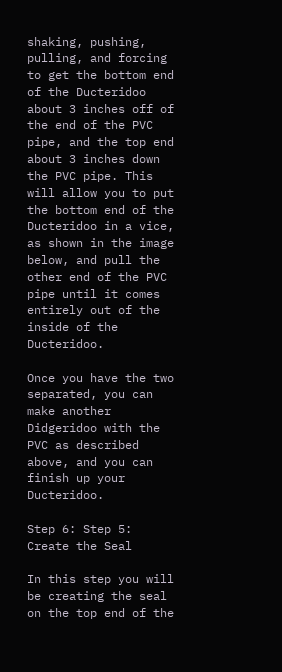shaking, pushing, pulling, and forcing to get the bottom end of the Ducteridoo about 3 inches off of the end of the PVC pipe, and the top end about 3 inches down the PVC pipe. This will allow you to put the bottom end of the Ducteridoo in a vice, as shown in the image below, and pull the other end of the PVC pipe until it comes entirely out of the inside of the Ducteridoo.

Once you have the two separated, you can make another Didgeridoo with the PVC as described above, and you can finish up your Ducteridoo.

Step 6: Step 5: Create the Seal

In this step you will be creating the seal on the top end of the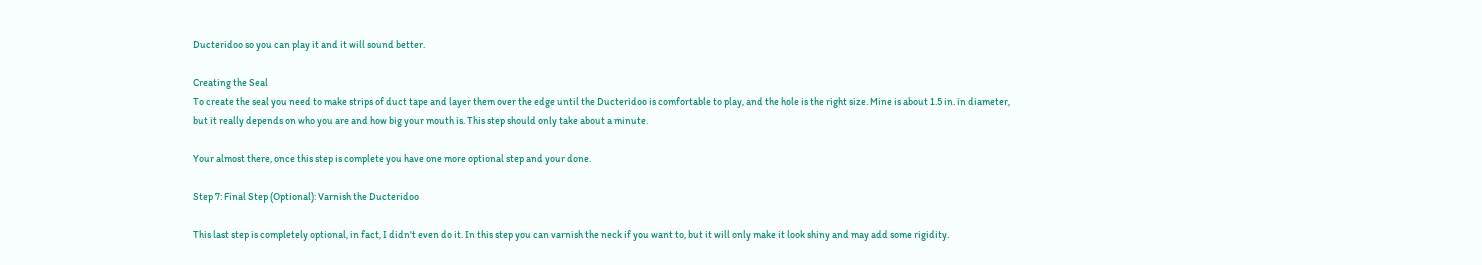Ducteridoo so you can play it and it will sound better.

Creating the Seal
To create the seal you need to make strips of duct tape and layer them over the edge until the Ducteridoo is comfortable to play, and the hole is the right size. Mine is about 1.5 in. in diameter, but it really depends on who you are and how big your mouth is. This step should only take about a minute.

Your almost there, once this step is complete you have one more optional step and your done.

Step 7: Final Step (Optional): Varnish the Ducteridoo

This last step is completely optional, in fact, I didn't even do it. In this step you can varnish the neck if you want to, but it will only make it look shiny and may add some rigidity.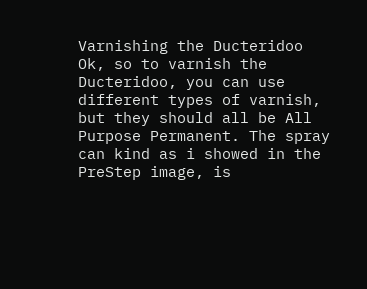Varnishing the Ducteridoo
Ok, so to varnish the Ducteridoo, you can use different types of varnish, but they should all be All Purpose Permanent. The spray can kind as i showed in the PreStep image, is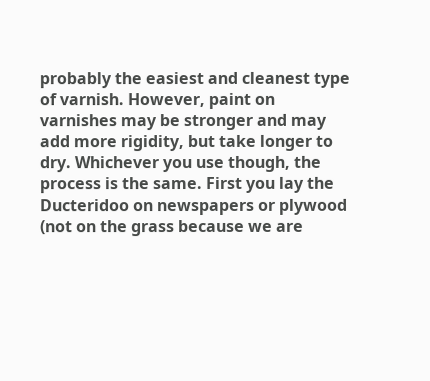probably the easiest and cleanest type of varnish. However, paint on varnishes may be stronger and may add more rigidity, but take longer to dry. Whichever you use though, the process is the same. First you lay the Ducteridoo on newspapers or plywood (not on the grass because we are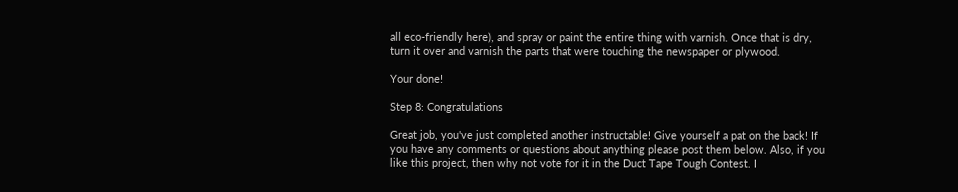all eco-friendly here), and spray or paint the entire thing with varnish. Once that is dry, turn it over and varnish the parts that were touching the newspaper or plywood.

Your done!

Step 8: Congratulations

Great job, you've just completed another instructable! Give yourself a pat on the back! If you have any comments or questions about anything please post them below. Also, if you like this project, then why not vote for it in the Duct Tape Tough Contest. I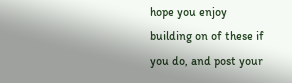hope you enjoy building on of these if you do, and post your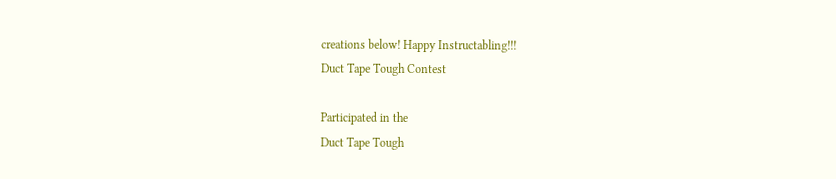creations below! Happy Instructabling!!!
Duct Tape Tough Contest

Participated in the
Duct Tape Tough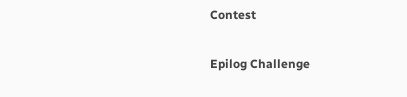Contest

Epilog Challenge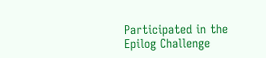Participated in the
Epilog Challenge